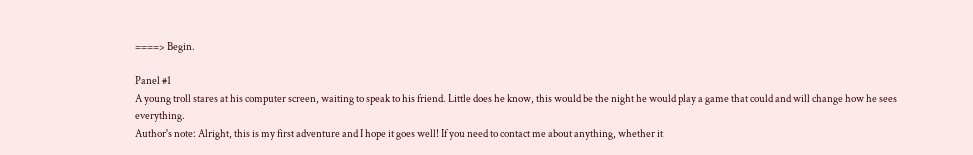====> Begin.

Panel #1
A young troll stares at his computer screen, waiting to speak to his friend. Little does he know, this would be the night he would play a game that could and will change how he sees everything.
Author's note: Alright, this is my first adventure and I hope it goes well! If you need to contact me about anything, whether it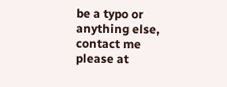be a typo or anything else, contact me please at